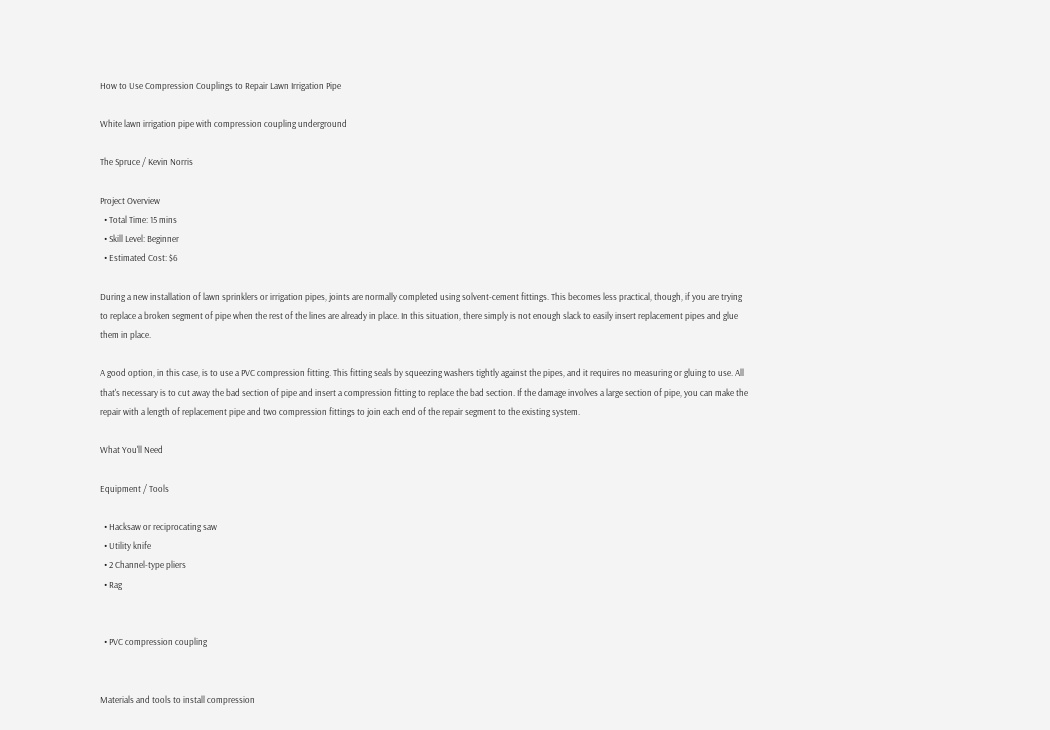How to Use Compression Couplings to Repair Lawn Irrigation Pipe

White lawn irrigation pipe with compression coupling underground

The Spruce / Kevin Norris

Project Overview
  • Total Time: 15 mins
  • Skill Level: Beginner
  • Estimated Cost: $6

During a new installation of lawn sprinklers or irrigation pipes, joints are normally completed using solvent-cement fittings. This becomes less practical, though, if you are trying to replace a broken segment of pipe when the rest of the lines are already in place. In this situation, there simply is not enough slack to easily insert replacement pipes and glue them in place.

A good option, in this case, is to use a PVC compression fitting. This fitting seals by squeezing washers tightly against the pipes, and it requires no measuring or gluing to use. All that's necessary is to cut away the bad section of pipe and insert a compression fitting to replace the bad section. If the damage involves a large section of pipe, you can make the repair with a length of replacement pipe and two compression fittings to join each end of the repair segment to the existing system.

What You'll Need

Equipment / Tools

  • Hacksaw or reciprocating saw
  • Utility knife
  • 2 Channel-type pliers
  • Rag


  • PVC compression coupling


Materials and tools to install compression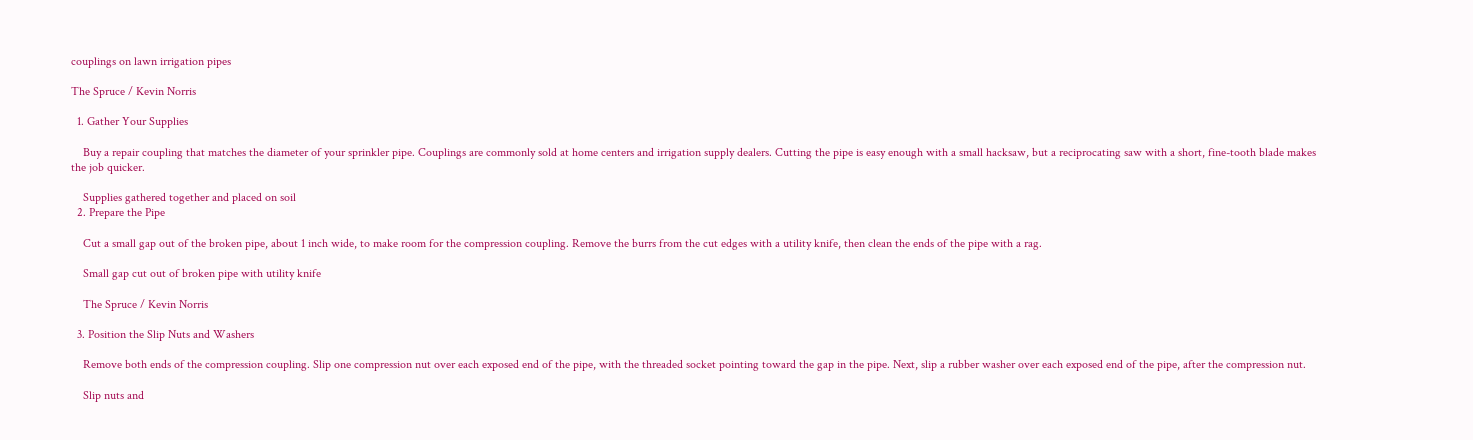couplings on lawn irrigation pipes

The Spruce / Kevin Norris

  1. Gather Your Supplies

    Buy a repair coupling that matches the diameter of your sprinkler pipe. Couplings are commonly sold at home centers and irrigation supply dealers. Cutting the pipe is easy enough with a small hacksaw, but a reciprocating saw with a short, fine-tooth blade makes the job quicker.

    Supplies gathered together and placed on soil
  2. Prepare the Pipe

    Cut a small gap out of the broken pipe, about 1 inch wide, to make room for the compression coupling. Remove the burrs from the cut edges with a utility knife, then clean the ends of the pipe with a rag.

    Small gap cut out of broken pipe with utility knife

    The Spruce / Kevin Norris

  3. Position the Slip Nuts and Washers

    Remove both ends of the compression coupling. Slip one compression nut over each exposed end of the pipe, with the threaded socket pointing toward the gap in the pipe. Next, slip a rubber washer over each exposed end of the pipe, after the compression nut.

    Slip nuts and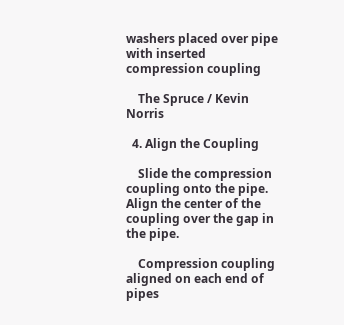washers placed over pipe with inserted compression coupling

    The Spruce / Kevin Norris

  4. Align the Coupling

    Slide the compression coupling onto the pipe. Align the center of the coupling over the gap in the pipe.

    Compression coupling aligned on each end of pipes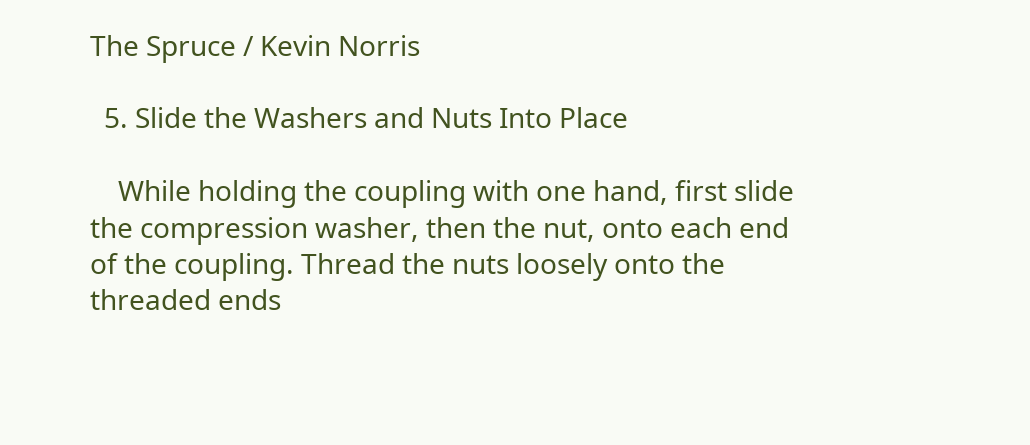The Spruce / Kevin Norris

  5. Slide the Washers and Nuts Into Place

    While holding the coupling with one hand, first slide the compression washer, then the nut, onto each end of the coupling. Thread the nuts loosely onto the threaded ends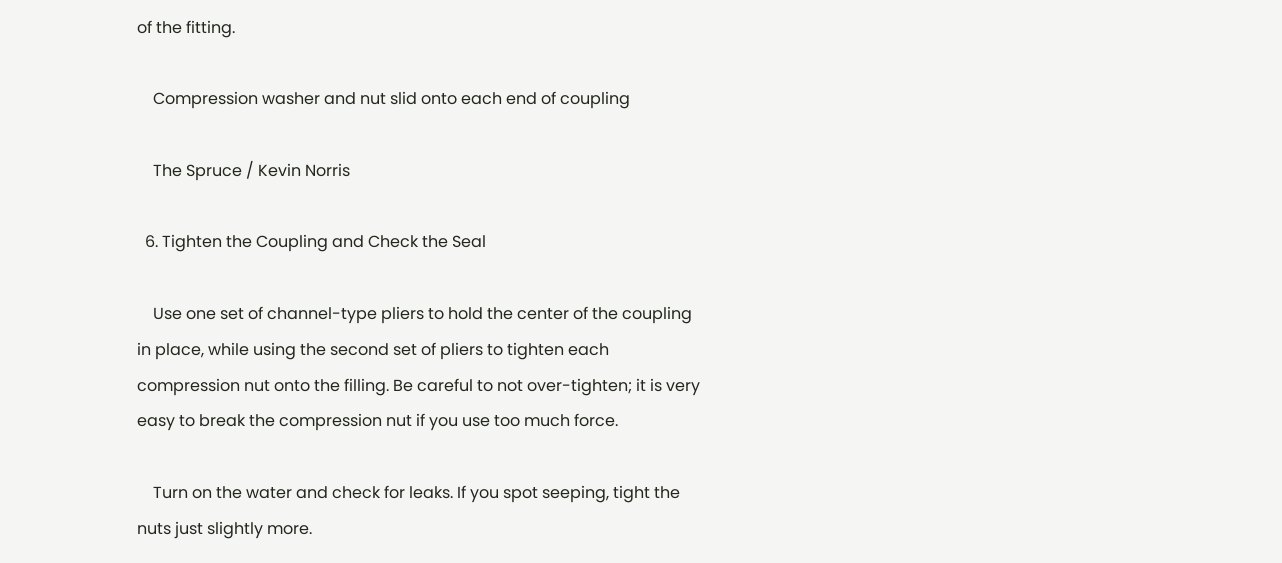of the fitting.

    Compression washer and nut slid onto each end of coupling

    The Spruce / Kevin Norris

  6. Tighten the Coupling and Check the Seal

    Use one set of channel-type pliers to hold the center of the coupling in place, while using the second set of pliers to tighten each compression nut onto the filling. Be careful to not over-tighten; it is very easy to break the compression nut if you use too much force.

    Turn on the water and check for leaks. If you spot seeping, tight the nuts just slightly more.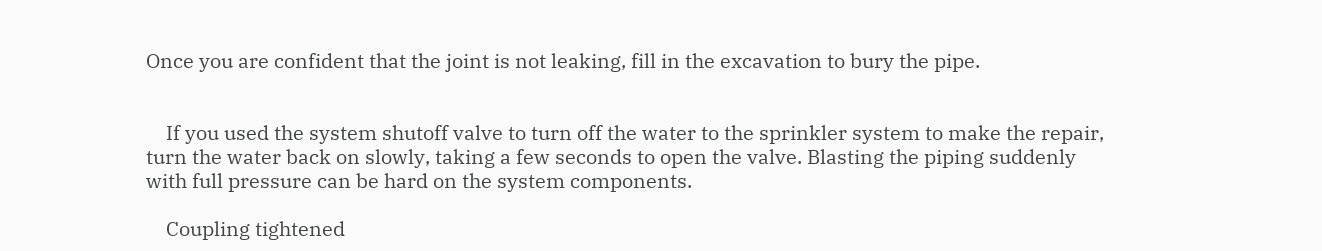Once you are confident that the joint is not leaking, fill in the excavation to bury the pipe.


    If you used the system shutoff valve to turn off the water to the sprinkler system to make the repair, turn the water back on slowly, taking a few seconds to open the valve. Blasting the piping suddenly with full pressure can be hard on the system components.

    Coupling tightened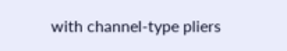with channel-type pliers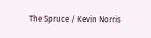The Spruce / Kevin Norris